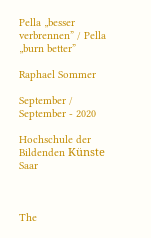Pella „besser verbrennen” / Pella „burn better”

Raphael Sommer

September / September - 2020

Hochschule der Bildenden Künste Saar



The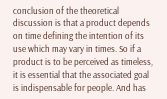conclusion of the theoretical discussion is that a product depends on time defining the intention of its use which may vary in times. So if a product is to be perceived as timeless, it is essential that the associated goal is indispensable for people. And has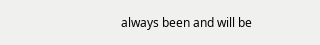always been and will be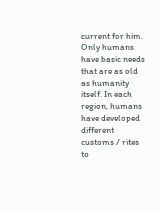current for him. Only humans have basic needs that are as old as humanity itself. In each region, humans have developed different customs / rites to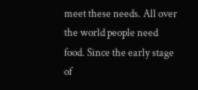meet these needs. All over the world people need food. Since the early stage of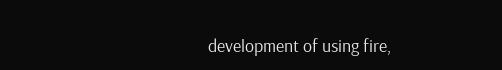development of using fire,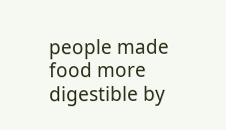people made food more digestible by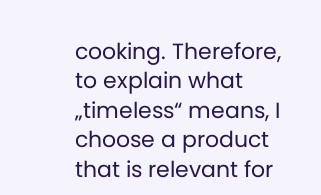cooking. Therefore, to explain what „timeless“ means, I choose a product that is relevant for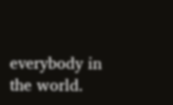everybody in the world.